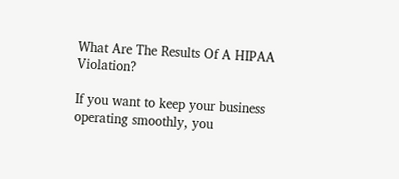What Are The Results Of A HIPAA Violation?

If you want to keep your business operating smoothly, you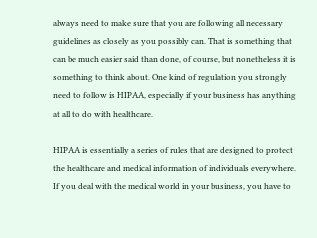always need to make sure that you are following all necessary guidelines as closely as you possibly can. That is something that can be much easier said than done, of course, but nonetheless it is something to think about. One kind of regulation you strongly need to follow is HIPAA, especially if your business has anything at all to do with healthcare.

HIPAA is essentially a series of rules that are designed to protect the healthcare and medical information of individuals everywhere. If you deal with the medical world in your business, you have to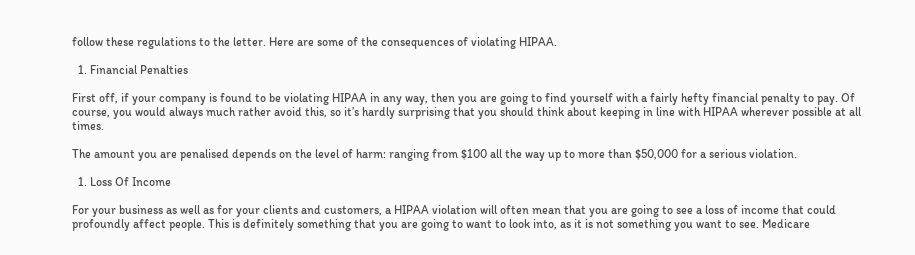follow these regulations to the letter. Here are some of the consequences of violating HIPAA.

  1. Financial Penalties

First off, if your company is found to be violating HIPAA in any way, then you are going to find yourself with a fairly hefty financial penalty to pay. Of course, you would always much rather avoid this, so it’s hardly surprising that you should think about keeping in line with HIPAA wherever possible at all times.

The amount you are penalised depends on the level of harm: ranging from $100 all the way up to more than $50,000 for a serious violation.

  1. Loss Of Income

For your business as well as for your clients and customers, a HIPAA violation will often mean that you are going to see a loss of income that could profoundly affect people. This is definitely something that you are going to want to look into, as it is not something you want to see. Medicare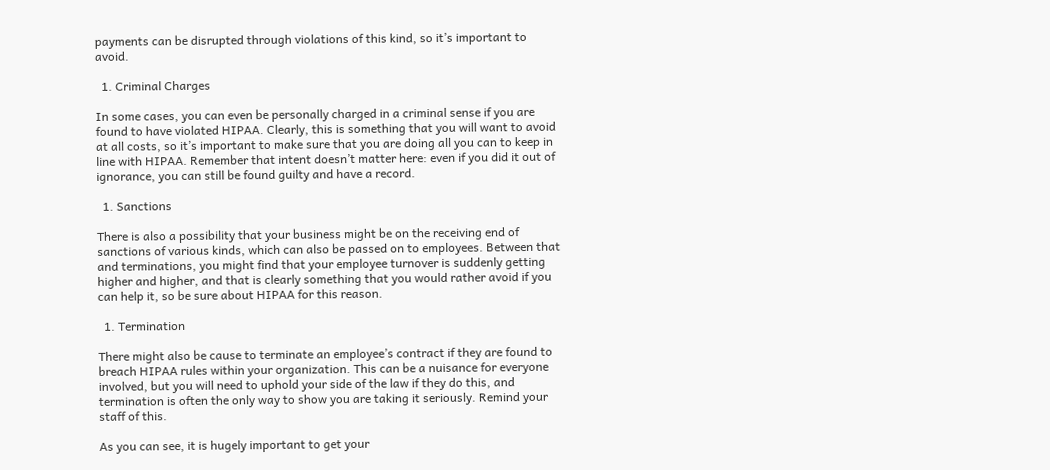payments can be disrupted through violations of this kind, so it’s important to avoid.

  1. Criminal Charges

In some cases, you can even be personally charged in a criminal sense if you are found to have violated HIPAA. Clearly, this is something that you will want to avoid at all costs, so it’s important to make sure that you are doing all you can to keep in line with HIPAA. Remember that intent doesn’t matter here: even if you did it out of ignorance, you can still be found guilty and have a record.

  1. Sanctions

There is also a possibility that your business might be on the receiving end of sanctions of various kinds, which can also be passed on to employees. Between that and terminations, you might find that your employee turnover is suddenly getting higher and higher, and that is clearly something that you would rather avoid if you can help it, so be sure about HIPAA for this reason.

  1. Termination

There might also be cause to terminate an employee’s contract if they are found to breach HIPAA rules within your organization. This can be a nuisance for everyone involved, but you will need to uphold your side of the law if they do this, and termination is often the only way to show you are taking it seriously. Remind your staff of this.

As you can see, it is hugely important to get your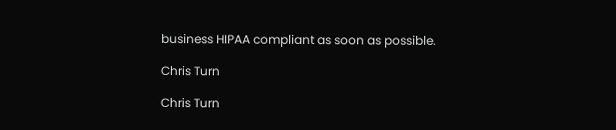business HIPAA compliant as soon as possible.

Chris Turn

Chris Turn